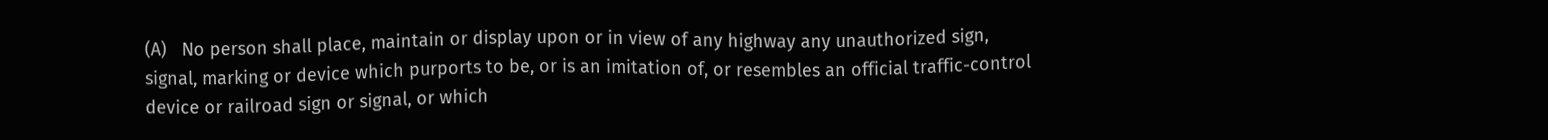(A)   No person shall place, maintain or display upon or in view of any highway any unauthorized sign, signal, marking or device which purports to be, or is an imitation of, or resembles an official traffic-control device or railroad sign or signal, or which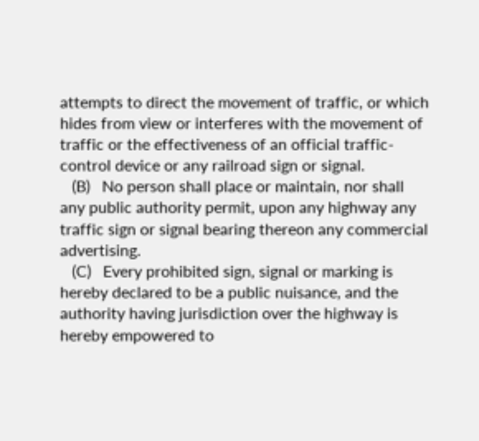attempts to direct the movement of traffic, or which hides from view or interferes with the movement of traffic or the effectiveness of an official traffic-control device or any railroad sign or signal.
   (B)   No person shall place or maintain, nor shall any public authority permit, upon any highway any traffic sign or signal bearing thereon any commercial advertising.
   (C)   Every prohibited sign, signal or marking is hereby declared to be a public nuisance, and the authority having jurisdiction over the highway is hereby empowered to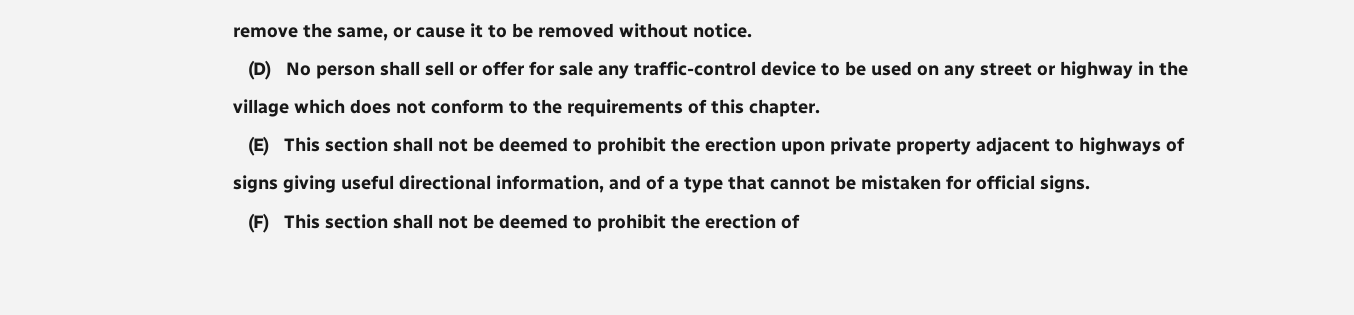remove the same, or cause it to be removed without notice.
   (D)   No person shall sell or offer for sale any traffic-control device to be used on any street or highway in the village which does not conform to the requirements of this chapter.
   (E)   This section shall not be deemed to prohibit the erection upon private property adjacent to highways of signs giving useful directional information, and of a type that cannot be mistaken for official signs.
   (F)   This section shall not be deemed to prohibit the erection of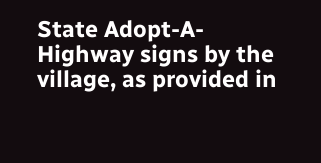State Adopt-A-Highway signs by the village, as provided in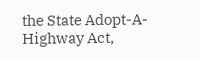the State Adopt-A-Highway Act,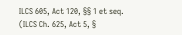ILCS 605, Act 120, §§ 1 et seq.
(ILCS Ch. 625, Act 5, §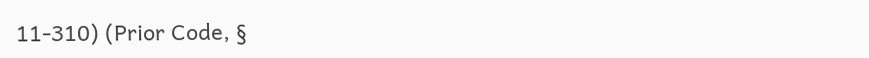11-310) (Prior Code, §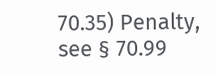70.35) Penalty, see § 70.99